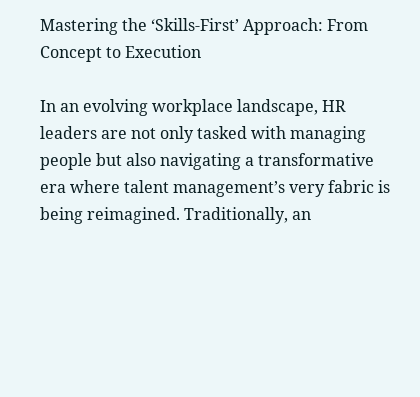Mastering the ‘Skills-First’ Approach: From Concept to Execution

In an evolving workplace landscape, HR leaders are not only tasked with managing people but also navigating a transformative era where talent management’s very fabric is being reimagined. Traditionally, an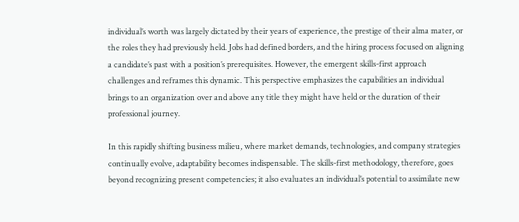individual’s worth was largely dictated by their years of experience, the prestige of their alma mater, or the roles they had previously held. Jobs had defined borders, and the hiring process focused on aligning a candidate’s past with a position’s prerequisites. However, the emergent skills-first approach challenges and reframes this dynamic. This perspective emphasizes the capabilities an individual brings to an organization over and above any title they might have held or the duration of their professional journey.

In this rapidly shifting business milieu, where market demands, technologies, and company strategies continually evolve, adaptability becomes indispensable. The skills-first methodology, therefore, goes beyond recognizing present competencies; it also evaluates an individual’s potential to assimilate new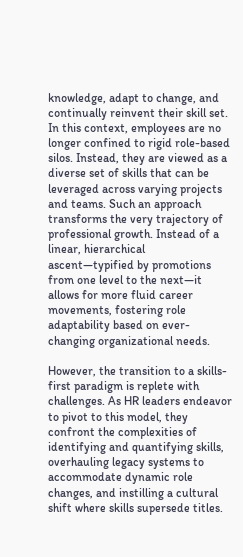knowledge, adapt to change, and continually reinvent their skill set. In this context, employees are no longer confined to rigid role-based silos. Instead, they are viewed as a diverse set of skills that can be leveraged across varying projects and teams. Such an approach transforms the very trajectory of professional growth. Instead of a linear, hierarchical ascent—typified by promotions from one level to the next—it allows for more fluid career movements, fostering role adaptability based on ever-changing organizational needs.

However, the transition to a skills-first paradigm is replete with challenges. As HR leaders endeavor to pivot to this model, they confront the complexities of identifying and quantifying skills, overhauling legacy systems to accommodate dynamic role changes, and instilling a cultural shift where skills supersede titles.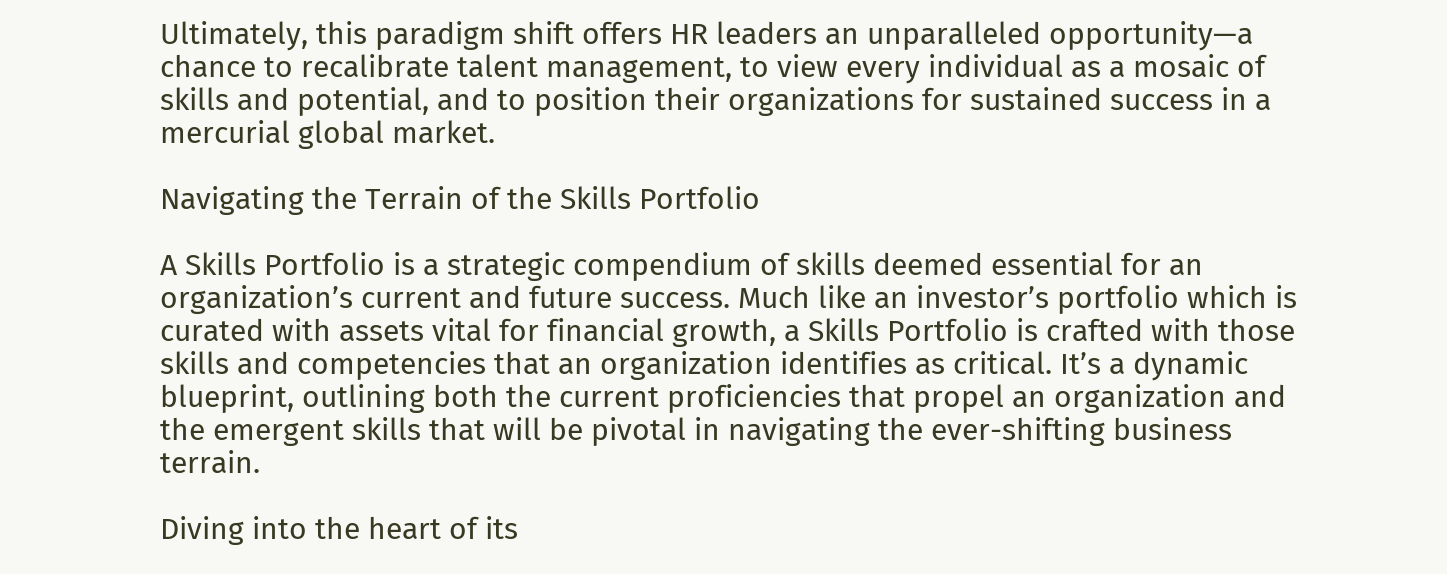Ultimately, this paradigm shift offers HR leaders an unparalleled opportunity—a chance to recalibrate talent management, to view every individual as a mosaic of skills and potential, and to position their organizations for sustained success in a mercurial global market.

Navigating the Terrain of the Skills Portfolio

A Skills Portfolio is a strategic compendium of skills deemed essential for an organization’s current and future success. Much like an investor’s portfolio which is curated with assets vital for financial growth, a Skills Portfolio is crafted with those skills and competencies that an organization identifies as critical. It’s a dynamic blueprint, outlining both the current proficiencies that propel an organization and the emergent skills that will be pivotal in navigating the ever-shifting business terrain.

Diving into the heart of its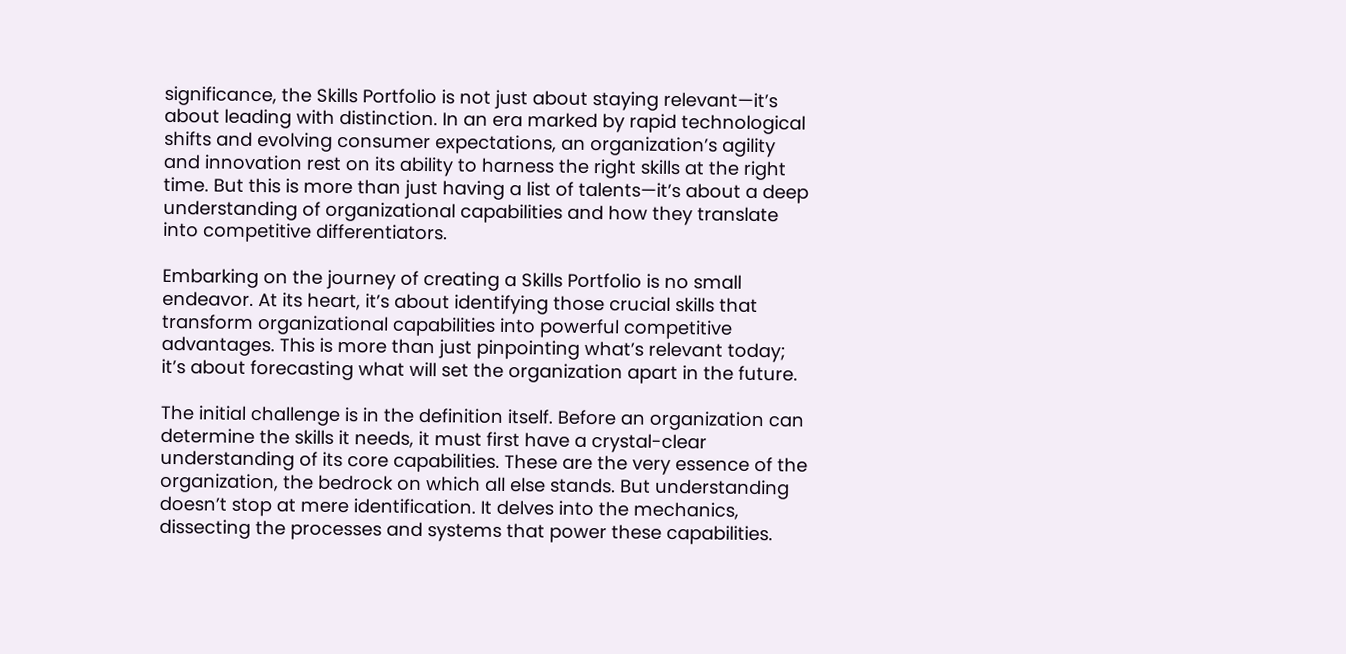significance, the Skills Portfolio is not just about staying relevant—it’s about leading with distinction. In an era marked by rapid technological shifts and evolving consumer expectations, an organization’s agility and innovation rest on its ability to harness the right skills at the right time. But this is more than just having a list of talents—it’s about a deep understanding of organizational capabilities and how they translate into competitive differentiators.

Embarking on the journey of creating a Skills Portfolio is no small endeavor. At its heart, it’s about identifying those crucial skills that transform organizational capabilities into powerful competitive advantages. This is more than just pinpointing what’s relevant today; it’s about forecasting what will set the organization apart in the future.

The initial challenge is in the definition itself. Before an organization can determine the skills it needs, it must first have a crystal-clear understanding of its core capabilities. These are the very essence of the organization, the bedrock on which all else stands. But understanding doesn’t stop at mere identification. It delves into the mechanics, dissecting the processes and systems that power these capabilities.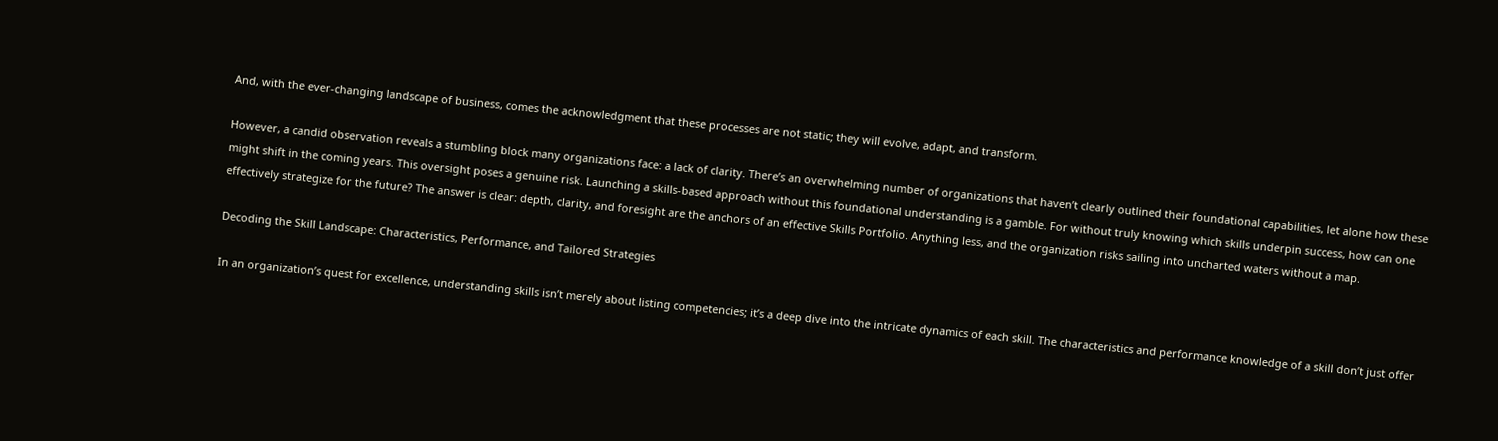And, with the ever-changing landscape of business, comes the acknowledgment that these processes are not static; they will evolve, adapt, and transform.

However, a candid observation reveals a stumbling block many organizations face: a lack of clarity. There’s an overwhelming number of organizations that haven’t clearly outlined their foundational capabilities, let alone how these might shift in the coming years. This oversight poses a genuine risk. Launching a skills-based approach without this foundational understanding is a gamble. For without truly knowing which skills underpin success, how can one effectively strategize for the future? The answer is clear: depth, clarity, and foresight are the anchors of an effective Skills Portfolio. Anything less, and the organization risks sailing into uncharted waters without a map.

Decoding the Skill Landscape: Characteristics, Performance, and Tailored Strategies

In an organization’s quest for excellence, understanding skills isn’t merely about listing competencies; it’s a deep dive into the intricate dynamics of each skill. The characteristics and performance knowledge of a skill don’t just offer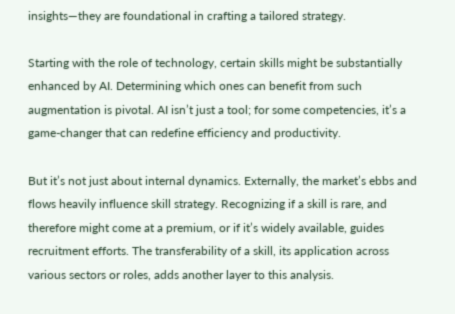insights—they are foundational in crafting a tailored strategy.

Starting with the role of technology, certain skills might be substantially enhanced by AI. Determining which ones can benefit from such augmentation is pivotal. AI isn’t just a tool; for some competencies, it’s a game-changer that can redefine efficiency and productivity.

But it’s not just about internal dynamics. Externally, the market’s ebbs and flows heavily influence skill strategy. Recognizing if a skill is rare, and therefore might come at a premium, or if it’s widely available, guides recruitment efforts. The transferability of a skill, its application across various sectors or roles, adds another layer to this analysis.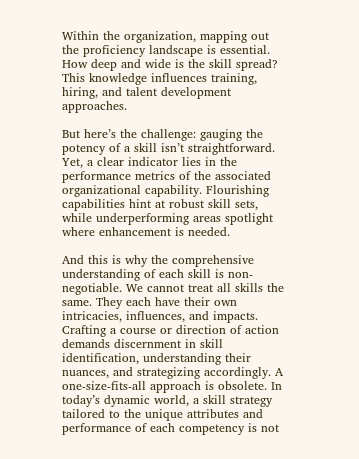Within the organization, mapping out the proficiency landscape is essential. How deep and wide is the skill spread? This knowledge influences training, hiring, and talent development approaches.

But here’s the challenge: gauging the potency of a skill isn’t straightforward. Yet, a clear indicator lies in the performance metrics of the associated organizational capability. Flourishing capabilities hint at robust skill sets, while underperforming areas spotlight where enhancement is needed.

And this is why the comprehensive understanding of each skill is non-negotiable. We cannot treat all skills the same. They each have their own intricacies, influences, and impacts. Crafting a course or direction of action demands discernment in skill identification, understanding their nuances, and strategizing accordingly. A one-size-fits-all approach is obsolete. In today’s dynamic world, a skill strategy tailored to the unique attributes and performance of each competency is not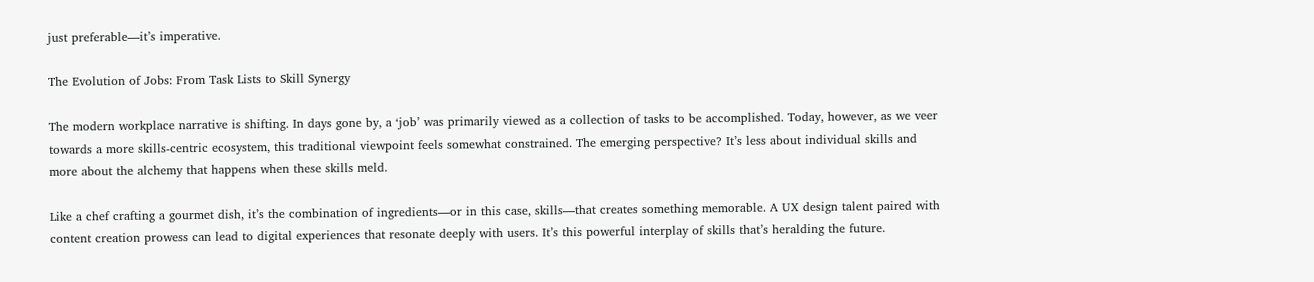just preferable—it’s imperative.

The Evolution of Jobs: From Task Lists to Skill Synergy

The modern workplace narrative is shifting. In days gone by, a ‘job’ was primarily viewed as a collection of tasks to be accomplished. Today, however, as we veer towards a more skills-centric ecosystem, this traditional viewpoint feels somewhat constrained. The emerging perspective? It’s less about individual skills and more about the alchemy that happens when these skills meld.

Like a chef crafting a gourmet dish, it’s the combination of ingredients—or in this case, skills—that creates something memorable. A UX design talent paired with content creation prowess can lead to digital experiences that resonate deeply with users. It’s this powerful interplay of skills that’s heralding the future.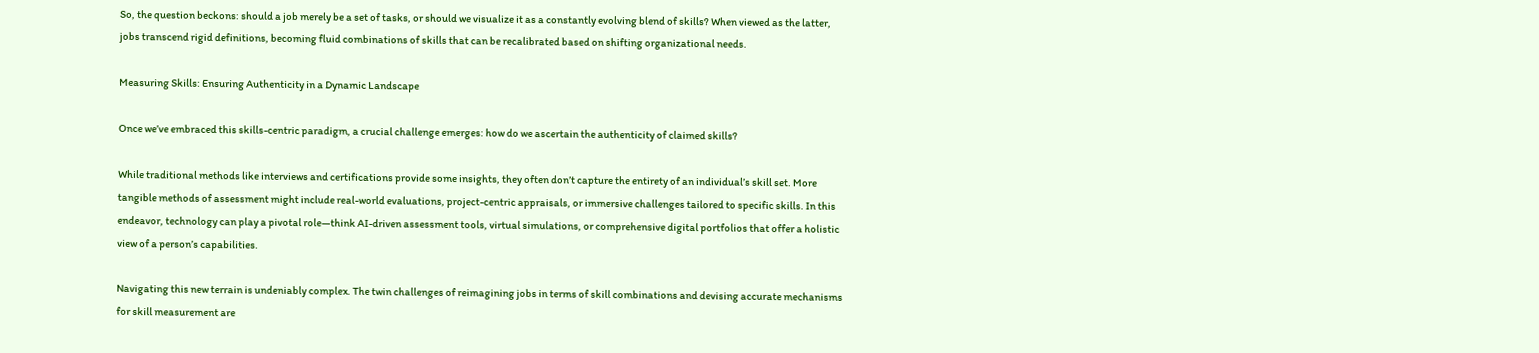So, the question beckons: should a job merely be a set of tasks, or should we visualize it as a constantly evolving blend of skills? When viewed as the latter, jobs transcend rigid definitions, becoming fluid combinations of skills that can be recalibrated based on shifting organizational needs.

Measuring Skills: Ensuring Authenticity in a Dynamic Landscape

Once we’ve embraced this skills-centric paradigm, a crucial challenge emerges: how do we ascertain the authenticity of claimed skills?

While traditional methods like interviews and certifications provide some insights, they often don’t capture the entirety of an individual’s skill set. More tangible methods of assessment might include real-world evaluations, project-centric appraisals, or immersive challenges tailored to specific skills. In this endeavor, technology can play a pivotal role—think AI-driven assessment tools, virtual simulations, or comprehensive digital portfolios that offer a holistic view of a person’s capabilities.

Navigating this new terrain is undeniably complex. The twin challenges of reimagining jobs in terms of skill combinations and devising accurate mechanisms for skill measurement are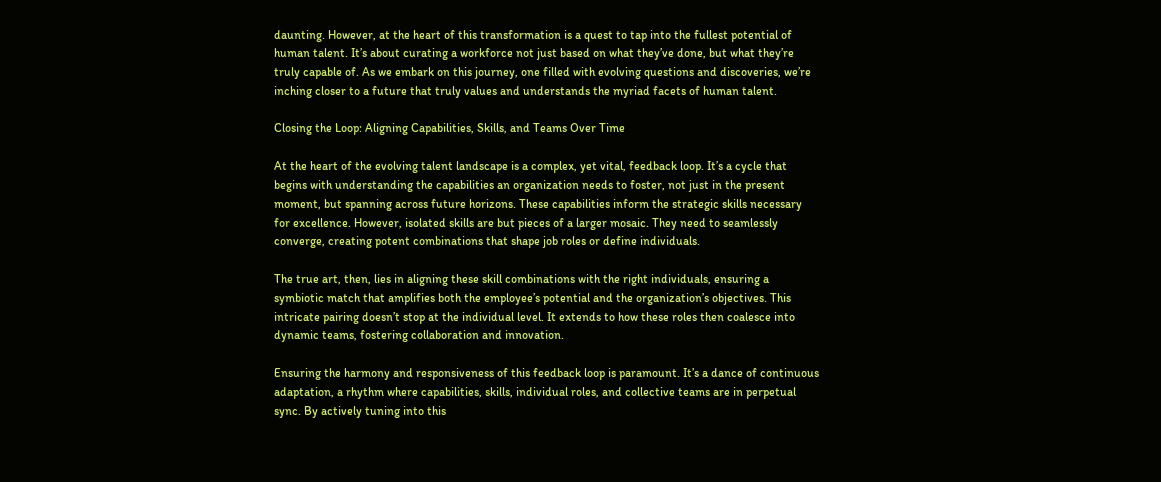daunting. However, at the heart of this transformation is a quest to tap into the fullest potential of human talent. It’s about curating a workforce not just based on what they’ve done, but what they’re truly capable of. As we embark on this journey, one filled with evolving questions and discoveries, we’re inching closer to a future that truly values and understands the myriad facets of human talent.

Closing the Loop: Aligning Capabilities, Skills, and Teams Over Time

At the heart of the evolving talent landscape is a complex, yet vital, feedback loop. It’s a cycle that begins with understanding the capabilities an organization needs to foster, not just in the present moment, but spanning across future horizons. These capabilities inform the strategic skills necessary for excellence. However, isolated skills are but pieces of a larger mosaic. They need to seamlessly converge, creating potent combinations that shape job roles or define individuals.

The true art, then, lies in aligning these skill combinations with the right individuals, ensuring a symbiotic match that amplifies both the employee’s potential and the organization’s objectives. This intricate pairing doesn’t stop at the individual level. It extends to how these roles then coalesce into dynamic teams, fostering collaboration and innovation.

Ensuring the harmony and responsiveness of this feedback loop is paramount. It’s a dance of continuous adaptation, a rhythm where capabilities, skills, individual roles, and collective teams are in perpetual sync. By actively tuning into this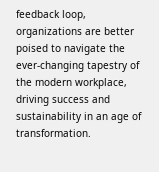feedback loop, organizations are better poised to navigate the ever-changing tapestry of the modern workplace, driving success and sustainability in an age of transformation.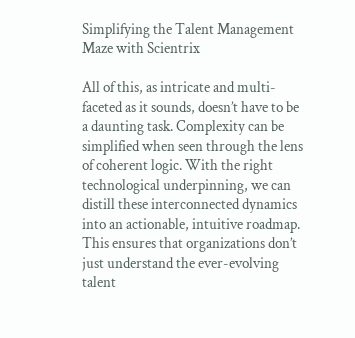Simplifying the Talent Management Maze with Scientrix

All of this, as intricate and multi-faceted as it sounds, doesn’t have to be a daunting task. Complexity can be simplified when seen through the lens of coherent logic. With the right technological underpinning, we can distill these interconnected dynamics into an actionable, intuitive roadmap. This ensures that organizations don’t just understand the ever-evolving talent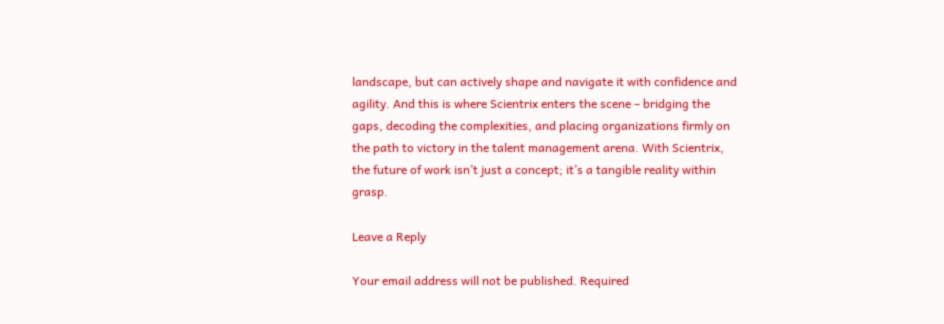landscape, but can actively shape and navigate it with confidence and agility. And this is where Scientrix enters the scene – bridging the gaps, decoding the complexities, and placing organizations firmly on the path to victory in the talent management arena. With Scientrix, the future of work isn’t just a concept; it’s a tangible reality within grasp.

Leave a Reply

Your email address will not be published. Required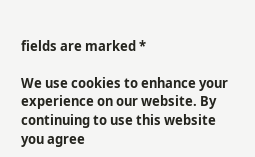fields are marked *

We use cookies to enhance your experience on our website. By continuing to use this website you agree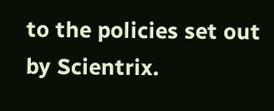to the policies set out by Scientrix.